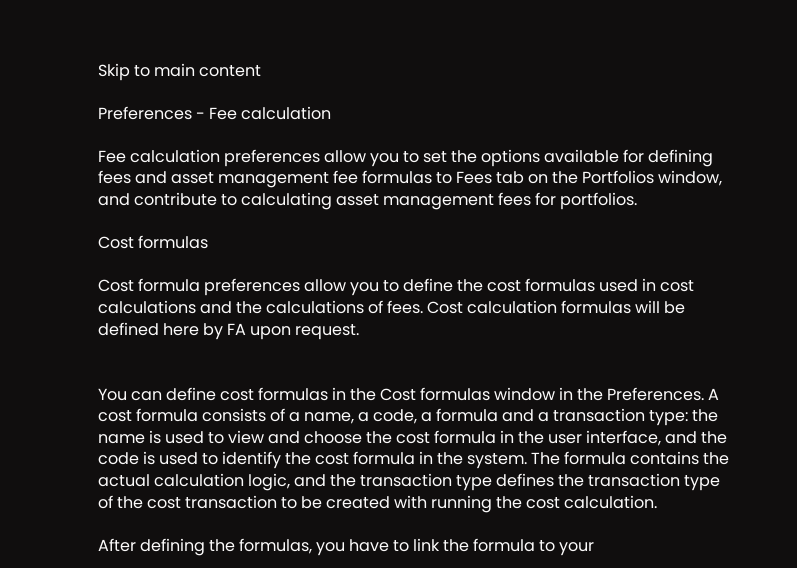Skip to main content

Preferences - Fee calculation

Fee calculation preferences allow you to set the options available for defining fees and asset management fee formulas to Fees tab on the Portfolios window, and contribute to calculating asset management fees for portfolios.

Cost formulas

Cost formula preferences allow you to define the cost formulas used in cost calculations and the calculations of fees. Cost calculation formulas will be defined here by FA upon request.


You can define cost formulas in the Cost formulas window in the Preferences. A cost formula consists of a name, a code, a formula and a transaction type: the name is used to view and choose the cost formula in the user interface, and the code is used to identify the cost formula in the system. The formula contains the actual calculation logic, and the transaction type defines the transaction type of the cost transaction to be created with running the cost calculation.

After defining the formulas, you have to link the formula to your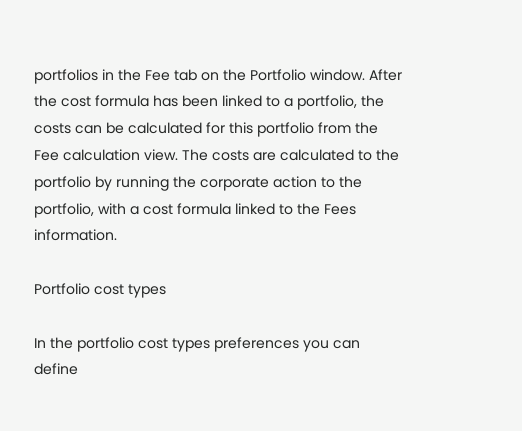portfolios in the Fee tab on the Portfolio window. After the cost formula has been linked to a portfolio, the costs can be calculated for this portfolio from the Fee calculation view. The costs are calculated to the portfolio by running the corporate action to the portfolio, with a cost formula linked to the Fees information.

Portfolio cost types

In the portfolio cost types preferences you can define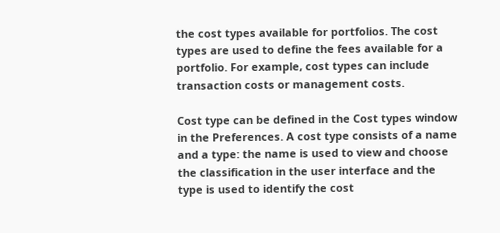the cost types available for portfolios. The cost types are used to define the fees available for a portfolio. For example, cost types can include transaction costs or management costs.

Cost type can be defined in the Cost types window in the Preferences. A cost type consists of a name and a type: the name is used to view and choose the classification in the user interface and the type is used to identify the cost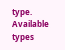type. Available types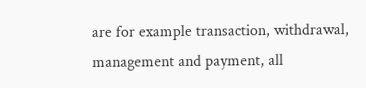are for example transaction, withdrawal, management and payment, all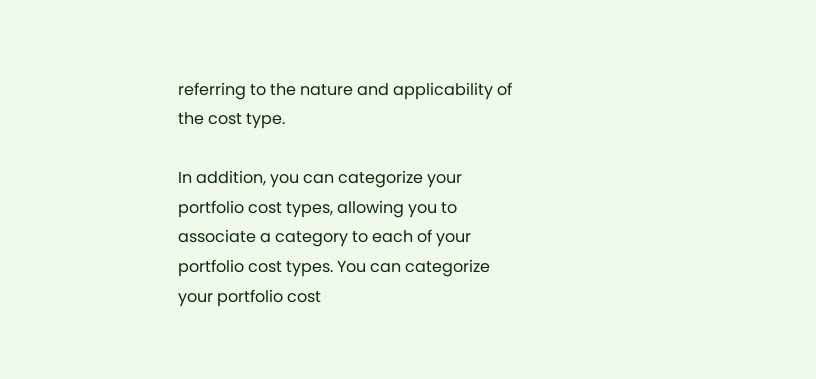referring to the nature and applicability of the cost type.

In addition, you can categorize your portfolio cost types, allowing you to associate a category to each of your portfolio cost types. You can categorize your portfolio cost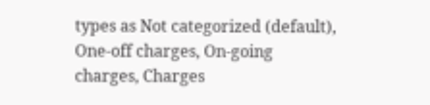types as Not categorized (default), One-off charges, On-going charges, Charges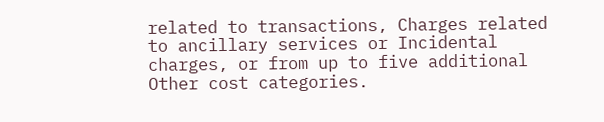related to transactions, Charges related to ancillary services or Incidental charges, or from up to five additional Other cost categories.